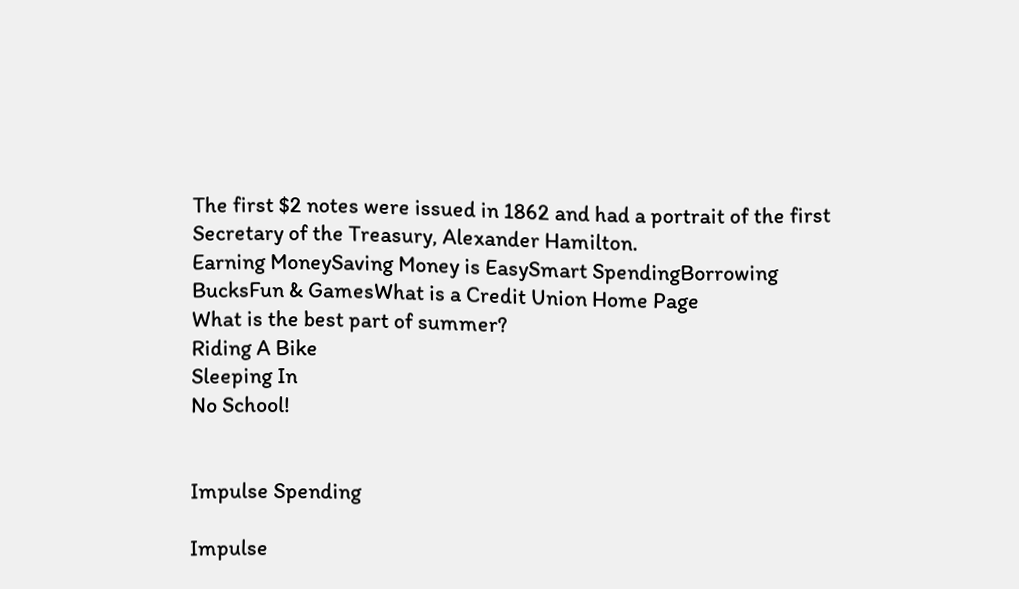The first $2 notes were issued in 1862 and had a portrait of the first Secretary of the Treasury, Alexander Hamilton.
Earning MoneySaving Money is EasySmart SpendingBorrowing BucksFun & GamesWhat is a Credit Union Home Page
What is the best part of summer?
Riding A Bike
Sleeping In
No School!


Impulse Spending

Impulse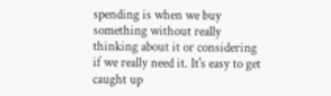spending is when we buy something without really thinking about it or considering if we really need it. It's easy to get caught up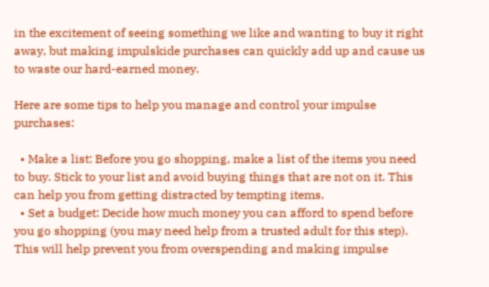in the excitement of seeing something we like and wanting to buy it right away, but making impulskide purchases can quickly add up and cause us to waste our hard-earned money.

Here are some tips to help you manage and control your impulse purchases:

  • Make a list: Before you go shopping, make a list of the items you need to buy. Stick to your list and avoid buying things that are not on it. This can help you from getting distracted by tempting items.
  • Set a budget: Decide how much money you can afford to spend before you go shopping (you may need help from a trusted adult for this step). This will help prevent you from overspending and making impulse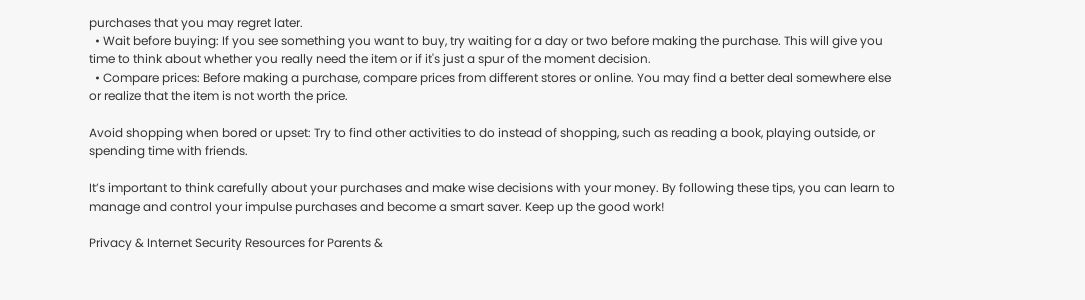purchases that you may regret later.
  • Wait before buying: If you see something you want to buy, try waiting for a day or two before making the purchase. This will give you time to think about whether you really need the item or if it's just a spur of the moment decision.
  • Compare prices: Before making a purchase, compare prices from different stores or online. You may find a better deal somewhere else or realize that the item is not worth the price.

Avoid shopping when bored or upset: Try to find other activities to do instead of shopping, such as reading a book, playing outside, or spending time with friends.

It’s important to think carefully about your purchases and make wise decisions with your money. By following these tips, you can learn to manage and control your impulse purchases and become a smart saver. Keep up the good work!

Privacy & Internet Security Resources for Parents &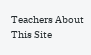Teachers About This Site